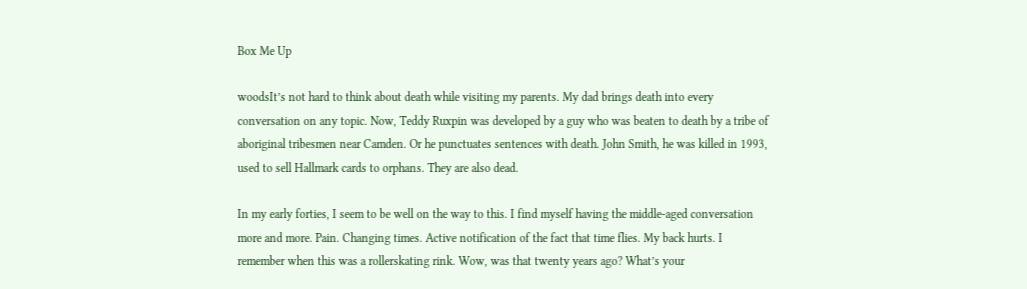Box Me Up

woodsIt’s not hard to think about death while visiting my parents. My dad brings death into every conversation on any topic. Now, Teddy Ruxpin was developed by a guy who was beaten to death by a tribe of aboriginal tribesmen near Camden. Or he punctuates sentences with death. John Smith, he was killed in 1993, used to sell Hallmark cards to orphans. They are also dead.

In my early forties, I seem to be well on the way to this. I find myself having the middle-aged conversation more and more. Pain. Changing times. Active notification of the fact that time flies. My back hurts. I remember when this was a rollerskating rink. Wow, was that twenty years ago? What’s your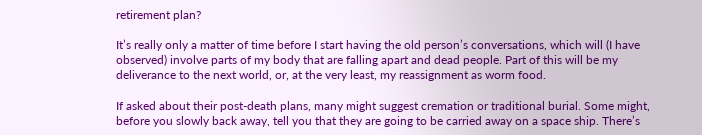retirement plan?

It’s really only a matter of time before I start having the old person’s conversations, which will (I have observed) involve parts of my body that are falling apart and dead people. Part of this will be my deliverance to the next world, or, at the very least, my reassignment as worm food.

If asked about their post-death plans, many might suggest cremation or traditional burial. Some might, before you slowly back away, tell you that they are going to be carried away on a space ship. There’s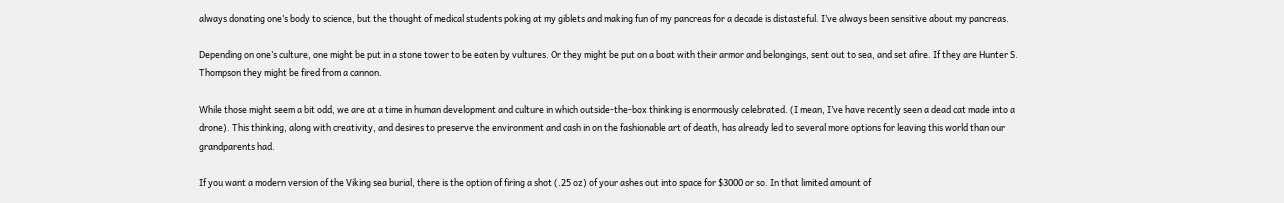always donating one’s body to science, but the thought of medical students poking at my giblets and making fun of my pancreas for a decade is distasteful. I’ve always been sensitive about my pancreas.

Depending on one’s culture, one might be put in a stone tower to be eaten by vultures. Or they might be put on a boat with their armor and belongings, sent out to sea, and set afire. If they are Hunter S. Thompson they might be fired from a cannon.

While those might seem a bit odd, we are at a time in human development and culture in which outside-the-box thinking is enormously celebrated. (I mean, I’ve have recently seen a dead cat made into a drone). This thinking, along with creativity, and desires to preserve the environment and cash in on the fashionable art of death, has already led to several more options for leaving this world than our grandparents had.

If you want a modern version of the Viking sea burial, there is the option of firing a shot (.25 oz) of your ashes out into space for $3000 or so. In that limited amount of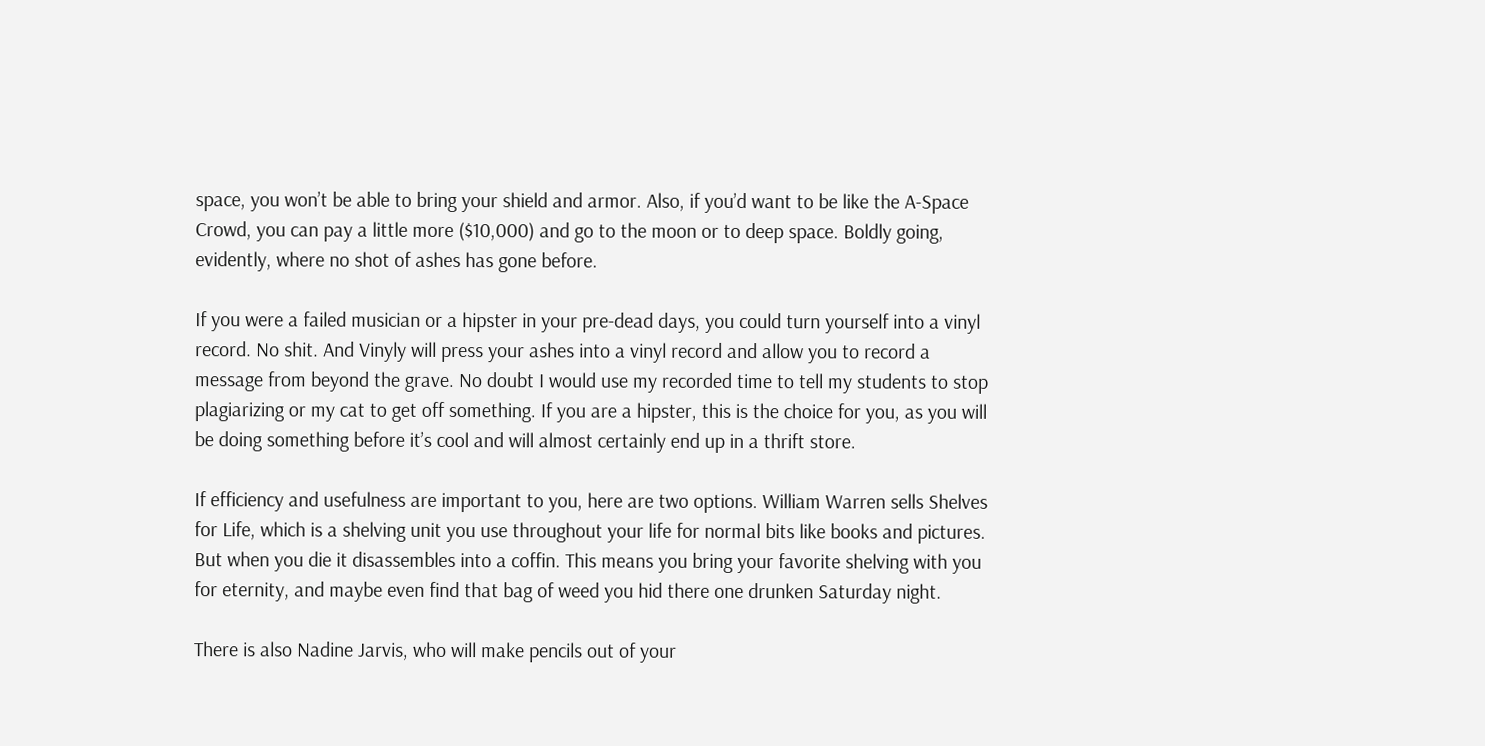space, you won’t be able to bring your shield and armor. Also, if you’d want to be like the A-Space Crowd, you can pay a little more ($10,000) and go to the moon or to deep space. Boldly going, evidently, where no shot of ashes has gone before.

If you were a failed musician or a hipster in your pre-dead days, you could turn yourself into a vinyl record. No shit. And Vinyly will press your ashes into a vinyl record and allow you to record a message from beyond the grave. No doubt I would use my recorded time to tell my students to stop plagiarizing or my cat to get off something. If you are a hipster, this is the choice for you, as you will be doing something before it’s cool and will almost certainly end up in a thrift store.

If efficiency and usefulness are important to you, here are two options. William Warren sells Shelves for Life, which is a shelving unit you use throughout your life for normal bits like books and pictures. But when you die it disassembles into a coffin. This means you bring your favorite shelving with you for eternity, and maybe even find that bag of weed you hid there one drunken Saturday night.

There is also Nadine Jarvis, who will make pencils out of your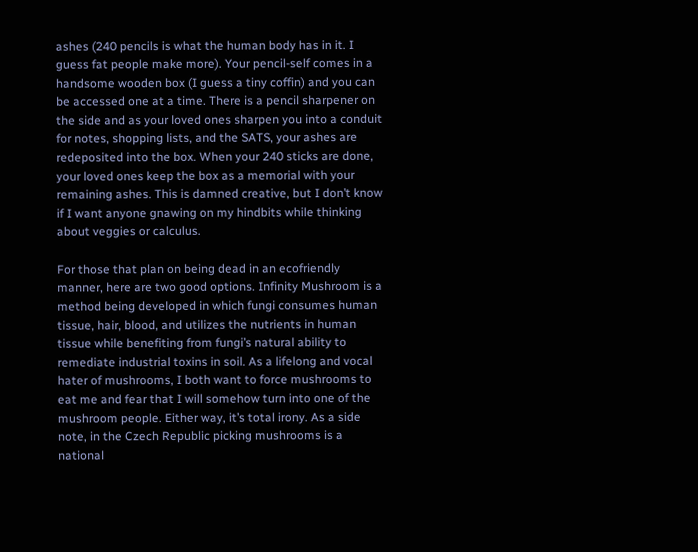ashes (240 pencils is what the human body has in it. I guess fat people make more). Your pencil-self comes in a handsome wooden box (I guess a tiny coffin) and you can be accessed one at a time. There is a pencil sharpener on the side and as your loved ones sharpen you into a conduit for notes, shopping lists, and the SATS, your ashes are redeposited into the box. When your 240 sticks are done, your loved ones keep the box as a memorial with your remaining ashes. This is damned creative, but I don’t know if I want anyone gnawing on my hindbits while thinking about veggies or calculus.

For those that plan on being dead in an ecofriendly manner, here are two good options. Infinity Mushroom is a method being developed in which fungi consumes human tissue, hair, blood, and utilizes the nutrients in human tissue while benefiting from fungi’s natural ability to remediate industrial toxins in soil. As a lifelong and vocal hater of mushrooms, I both want to force mushrooms to eat me and fear that I will somehow turn into one of the mushroom people. Either way, it’s total irony. As a side note, in the Czech Republic picking mushrooms is a national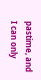pastime, and I can only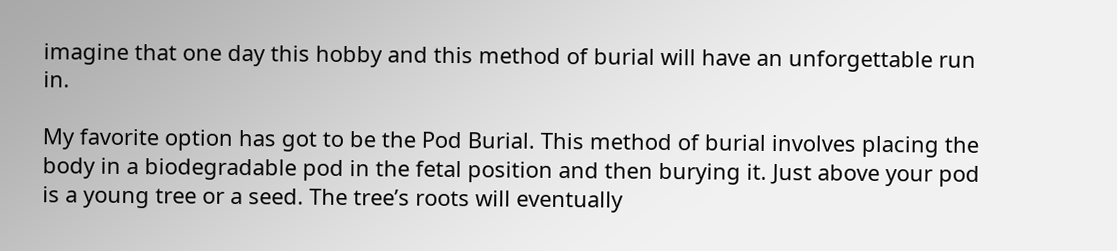imagine that one day this hobby and this method of burial will have an unforgettable run in.

My favorite option has got to be the Pod Burial. This method of burial involves placing the body in a biodegradable pod in the fetal position and then burying it. Just above your pod is a young tree or a seed. The tree’s roots will eventually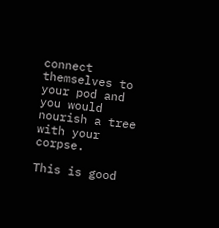connect themselves to your pod and you would nourish a tree with your corpse.

This is good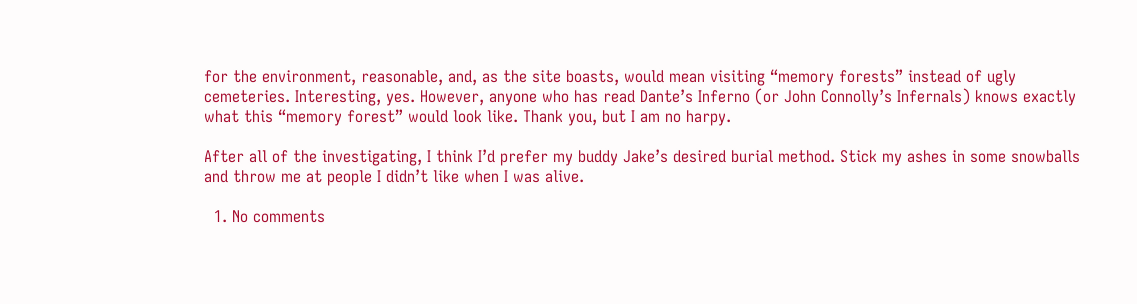for the environment, reasonable, and, as the site boasts, would mean visiting “memory forests” instead of ugly cemeteries. Interesting, yes. However, anyone who has read Dante’s Inferno (or John Connolly’s Infernals) knows exactly what this “memory forest” would look like. Thank you, but I am no harpy.

After all of the investigating, I think I’d prefer my buddy Jake’s desired burial method. Stick my ashes in some snowballs and throw me at people I didn’t like when I was alive.

  1. No comments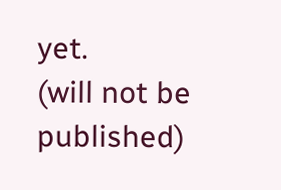yet.
(will not be published)